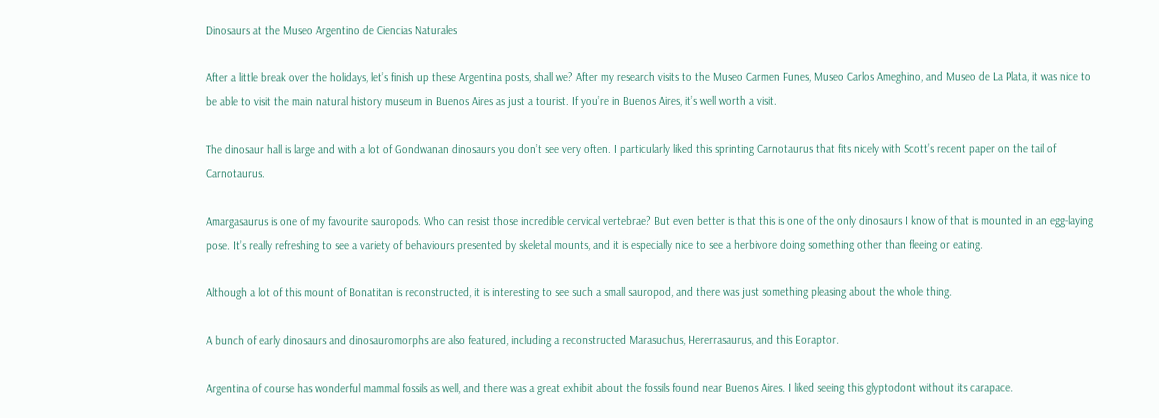Dinosaurs at the Museo Argentino de Ciencias Naturales

After a little break over the holidays, let’s finish up these Argentina posts, shall we? After my research visits to the Museo Carmen Funes, Museo Carlos Ameghino, and Museo de La Plata, it was nice to be able to visit the main natural history museum in Buenos Aires as just a tourist. If you’re in Buenos Aires, it’s well worth a visit.

The dinosaur hall is large and with a lot of Gondwanan dinosaurs you don’t see very often. I particularly liked this sprinting Carnotaurus that fits nicely with Scott’s recent paper on the tail of Carnotaurus.

Amargasaurus is one of my favourite sauropods. Who can resist those incredible cervical vertebrae? But even better is that this is one of the only dinosaurs I know of that is mounted in an egg-laying pose. It’s really refreshing to see a variety of behaviours presented by skeletal mounts, and it is especially nice to see a herbivore doing something other than fleeing or eating.

Although a lot of this mount of Bonatitan is reconstructed, it is interesting to see such a small sauropod, and there was just something pleasing about the whole thing.

A bunch of early dinosaurs and dinosauromorphs are also featured, including a reconstructed Marasuchus, Hererrasaurus, and this Eoraptor.

Argentina of course has wonderful mammal fossils as well, and there was a great exhibit about the fossils found near Buenos Aires. I liked seeing this glyptodont without its carapace.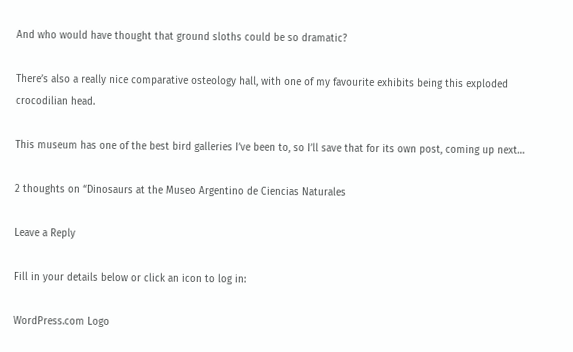And who would have thought that ground sloths could be so dramatic?

There’s also a really nice comparative osteology hall, with one of my favourite exhibits being this exploded crocodilian head.

This museum has one of the best bird galleries I’ve been to, so I’ll save that for its own post, coming up next…

2 thoughts on “Dinosaurs at the Museo Argentino de Ciencias Naturales

Leave a Reply

Fill in your details below or click an icon to log in:

WordPress.com Logo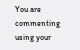You are commenting using your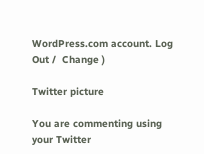WordPress.com account. Log Out /  Change )

Twitter picture

You are commenting using your Twitter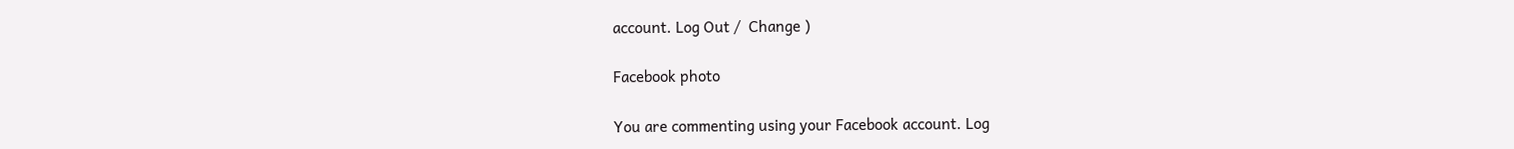account. Log Out /  Change )

Facebook photo

You are commenting using your Facebook account. Log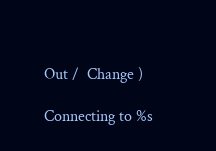Out /  Change )

Connecting to %s